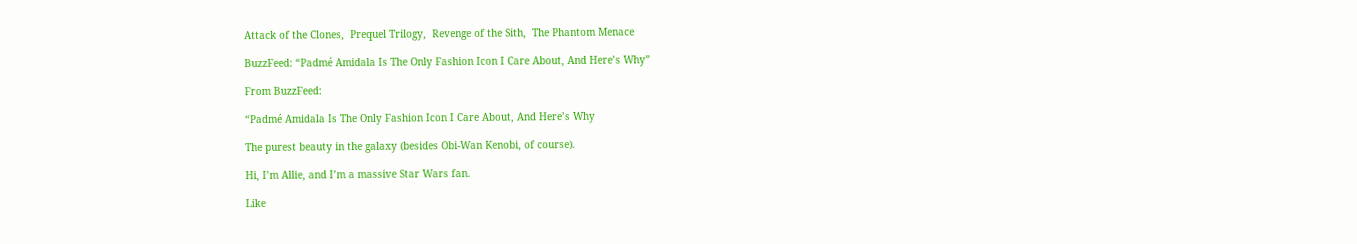Attack of the Clones,  Prequel Trilogy,  Revenge of the Sith,  The Phantom Menace

BuzzFeed: “Padmé Amidala Is The Only Fashion Icon I Care About, And Here’s Why”

From BuzzFeed:

“Padmé Amidala Is The Only Fashion Icon I Care About, And Here’s Why

The purest beauty in the galaxy (besides Obi-Wan Kenobi, of course).

Hi, I’m Allie, and I’m a massive Star Wars fan.

Like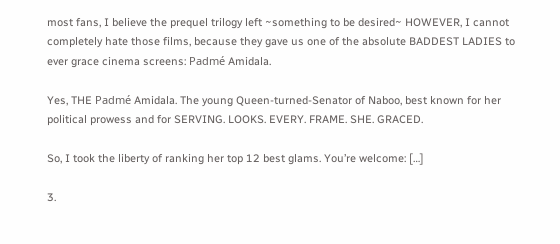most fans, I believe the prequel trilogy left ~something to be desired~ HOWEVER, I cannot completely hate those films, because they gave us one of the absolute BADDEST LADIES to ever grace cinema screens: Padmé Amidala.

Yes, THE Padmé Amidala. The young Queen-turned-Senator of Naboo, best known for her political prowess and for SERVING. LOOKS. EVERY. FRAME. SHE. GRACED.

So, I took the liberty of ranking her top 12 best glams. You’re welcome: […]

3.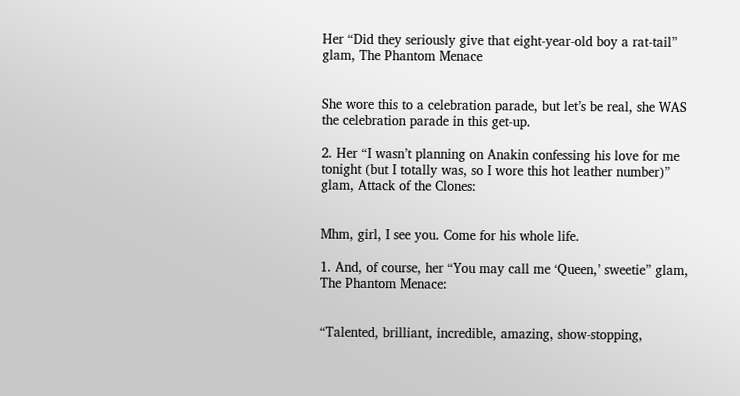Her “Did they seriously give that eight-year-old boy a rat-tail” glam, The Phantom Menace


She wore this to a celebration parade, but let’s be real, she WAS the celebration parade in this get-up.

2. Her “I wasn’t planning on Anakin confessing his love for me tonight (but I totally was, so I wore this hot leather number)” glam, Attack of the Clones:


Mhm, girl, I see you. Come for his whole life.

1. And, of course, her “You may call me ‘Queen,’ sweetie” glam, The Phantom Menace:


“Talented, brilliant, incredible, amazing, show-stopping,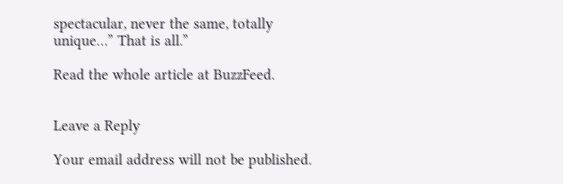spectacular, never the same, totally unique…” That is all.”

Read the whole article at BuzzFeed.


Leave a Reply

Your email address will not be published.